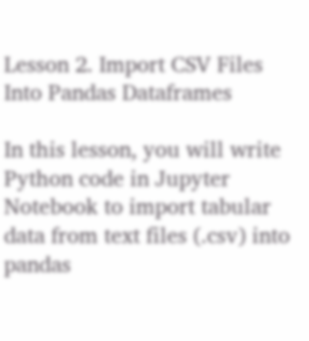Lesson 2. Import CSV Files Into Pandas Dataframes

In this lesson, you will write Python code in Jupyter Notebook to import tabular data from text files (.csv) into pandas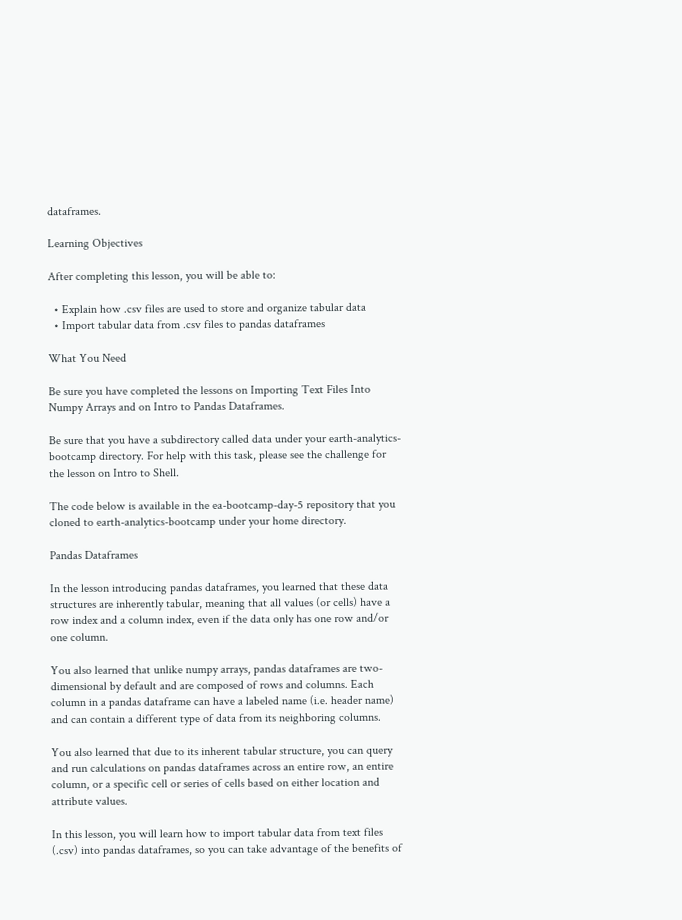dataframes.

Learning Objectives

After completing this lesson, you will be able to:

  • Explain how .csv files are used to store and organize tabular data
  • Import tabular data from .csv files to pandas dataframes

What You Need

Be sure you have completed the lessons on Importing Text Files Into Numpy Arrays and on Intro to Pandas Dataframes.

Be sure that you have a subdirectory called data under your earth-analytics-bootcamp directory. For help with this task, please see the challenge for the lesson on Intro to Shell.

The code below is available in the ea-bootcamp-day-5 repository that you cloned to earth-analytics-bootcamp under your home directory.

Pandas Dataframes

In the lesson introducing pandas dataframes, you learned that these data structures are inherently tabular, meaning that all values (or cells) have a row index and a column index, even if the data only has one row and/or one column.

You also learned that unlike numpy arrays, pandas dataframes are two-dimensional by default and are composed of rows and columns. Each column in a pandas dataframe can have a labeled name (i.e. header name) and can contain a different type of data from its neighboring columns.

You also learned that due to its inherent tabular structure, you can query and run calculations on pandas dataframes across an entire row, an entire column, or a specific cell or series of cells based on either location and attribute values.

In this lesson, you will learn how to import tabular data from text files (.csv) into pandas dataframes, so you can take advantage of the benefits of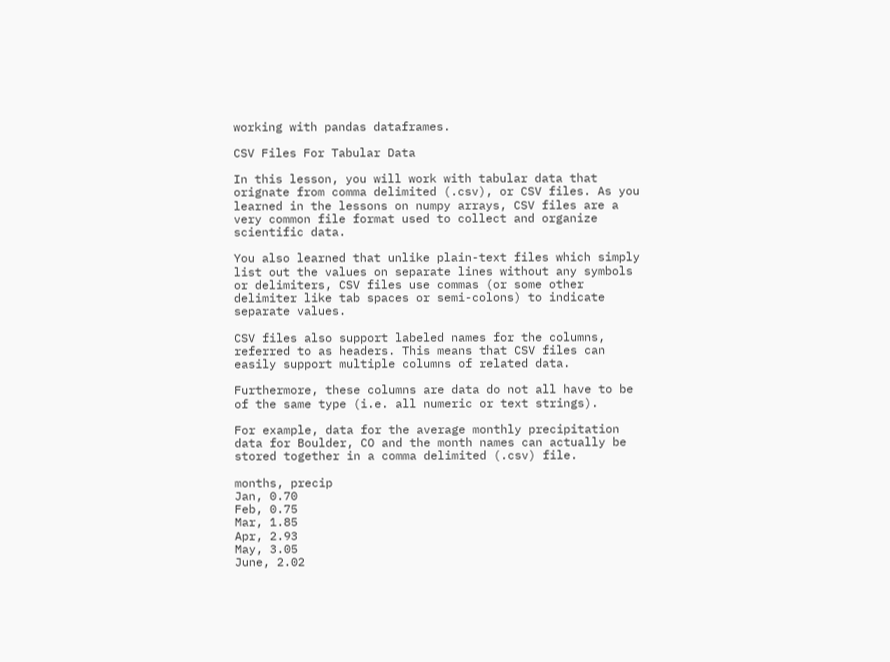working with pandas dataframes.

CSV Files For Tabular Data

In this lesson, you will work with tabular data that orignate from comma delimited (.csv), or CSV files. As you learned in the lessons on numpy arrays, CSV files are a very common file format used to collect and organize scientific data.

You also learned that unlike plain-text files which simply list out the values on separate lines without any symbols or delimiters, CSV files use commas (or some other delimiter like tab spaces or semi-colons) to indicate separate values.

CSV files also support labeled names for the columns, referred to as headers. This means that CSV files can easily support multiple columns of related data.

Furthermore, these columns are data do not all have to be of the same type (i.e. all numeric or text strings).

For example, data for the average monthly precipitation data for Boulder, CO and the month names can actually be stored together in a comma delimited (.csv) file.

months, precip
Jan, 0.70
Feb, 0.75
Mar, 1.85
Apr, 2.93
May, 3.05
June, 2.02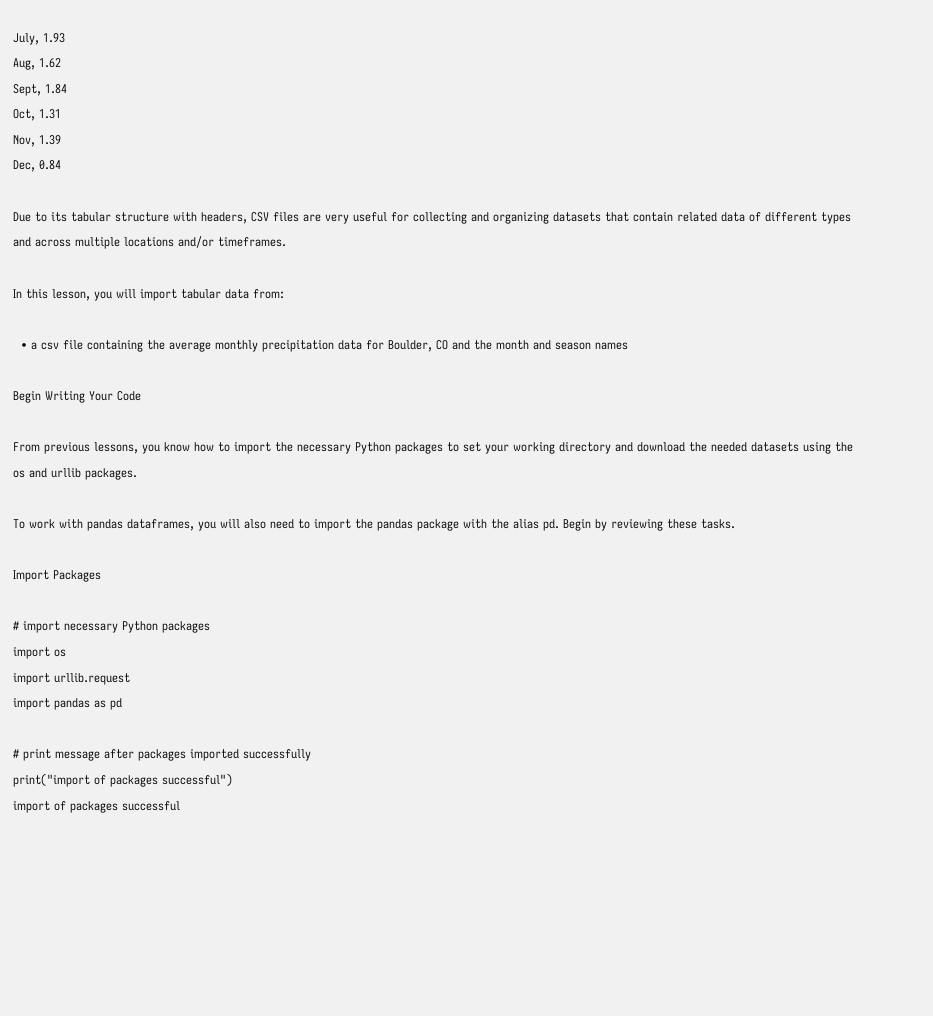July, 1.93
Aug, 1.62
Sept, 1.84
Oct, 1.31
Nov, 1.39
Dec, 0.84

Due to its tabular structure with headers, CSV files are very useful for collecting and organizing datasets that contain related data of different types and across multiple locations and/or timeframes.

In this lesson, you will import tabular data from:

  • a csv file containing the average monthly precipitation data for Boulder, CO and the month and season names

Begin Writing Your Code

From previous lessons, you know how to import the necessary Python packages to set your working directory and download the needed datasets using the os and urllib packages.

To work with pandas dataframes, you will also need to import the pandas package with the alias pd. Begin by reviewing these tasks.

Import Packages

# import necessary Python packages
import os
import urllib.request
import pandas as pd

# print message after packages imported successfully
print("import of packages successful")
import of packages successful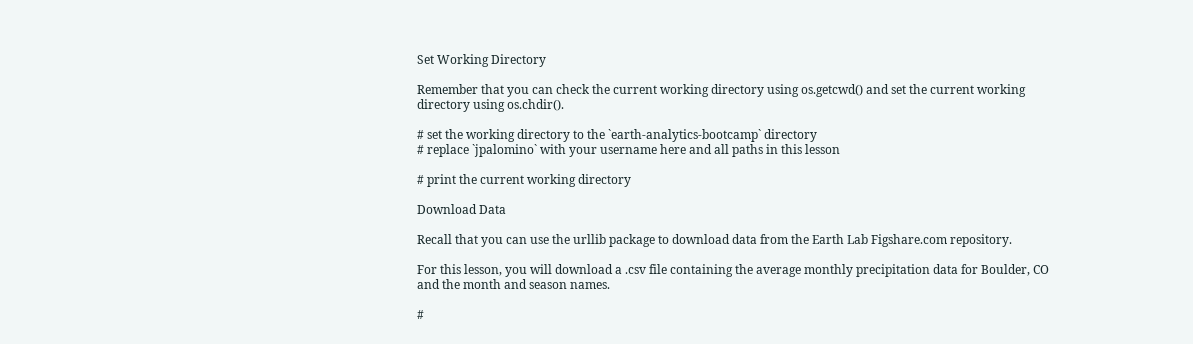Set Working Directory

Remember that you can check the current working directory using os.getcwd() and set the current working directory using os.chdir().

# set the working directory to the `earth-analytics-bootcamp` directory
# replace `jpalomino` with your username here and all paths in this lesson

# print the current working directory

Download Data

Recall that you can use the urllib package to download data from the Earth Lab Figshare.com repository.

For this lesson, you will download a .csv file containing the average monthly precipitation data for Boulder, CO and the month and season names.

#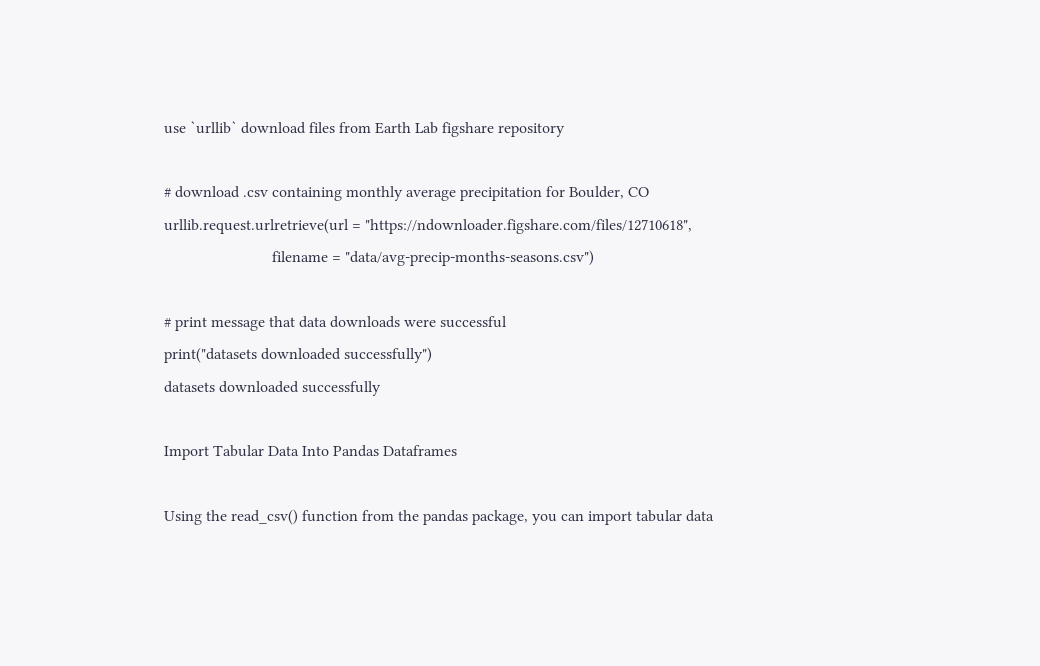use `urllib` download files from Earth Lab figshare repository

# download .csv containing monthly average precipitation for Boulder, CO
urllib.request.urlretrieve(url = "https://ndownloader.figshare.com/files/12710618",
                           filename = "data/avg-precip-months-seasons.csv")

# print message that data downloads were successful
print("datasets downloaded successfully")
datasets downloaded successfully

Import Tabular Data Into Pandas Dataframes

Using the read_csv() function from the pandas package, you can import tabular data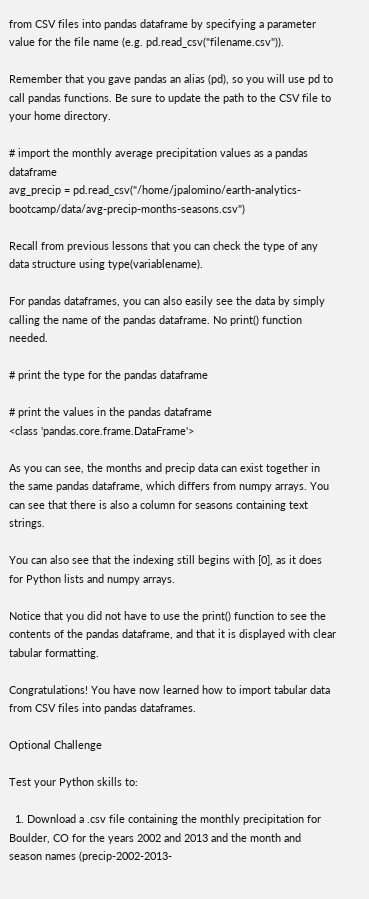from CSV files into pandas dataframe by specifying a parameter value for the file name (e.g. pd.read_csv("filename.csv")).

Remember that you gave pandas an alias (pd), so you will use pd to call pandas functions. Be sure to update the path to the CSV file to your home directory.

# import the monthly average precipitation values as a pandas dataframe
avg_precip = pd.read_csv("/home/jpalomino/earth-analytics-bootcamp/data/avg-precip-months-seasons.csv")

Recall from previous lessons that you can check the type of any data structure using type(variablename).

For pandas dataframes, you can also easily see the data by simply calling the name of the pandas dataframe. No print() function needed.

# print the type for the pandas dataframe

# print the values in the pandas dataframe
<class 'pandas.core.frame.DataFrame'>

As you can see, the months and precip data can exist together in the same pandas dataframe, which differs from numpy arrays. You can see that there is also a column for seasons containing text strings.

You can also see that the indexing still begins with [0], as it does for Python lists and numpy arrays.

Notice that you did not have to use the print() function to see the contents of the pandas dataframe, and that it is displayed with clear tabular formatting.

Congratulations! You have now learned how to import tabular data from CSV files into pandas dataframes.

Optional Challenge

Test your Python skills to:

  1. Download a .csv file containing the monthly precipitation for Boulder, CO for the years 2002 and 2013 and the month and season names (precip-2002-2013-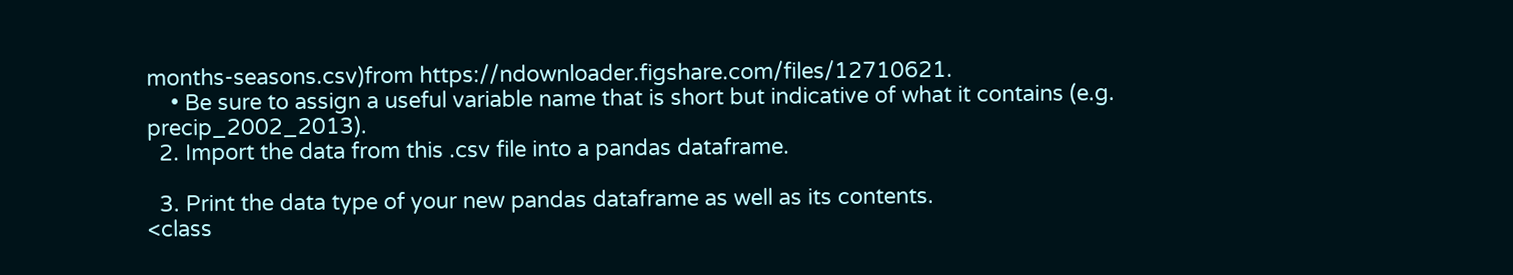months-seasons.csv)from https://ndownloader.figshare.com/files/12710621.
    • Be sure to assign a useful variable name that is short but indicative of what it contains (e.g. precip_2002_2013).
  2. Import the data from this .csv file into a pandas dataframe.

  3. Print the data type of your new pandas dataframe as well as its contents.
<class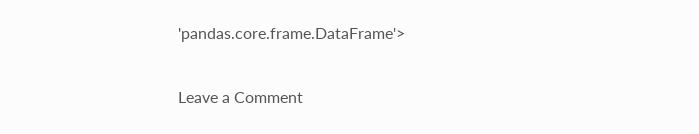'pandas.core.frame.DataFrame'>

Leave a Comment